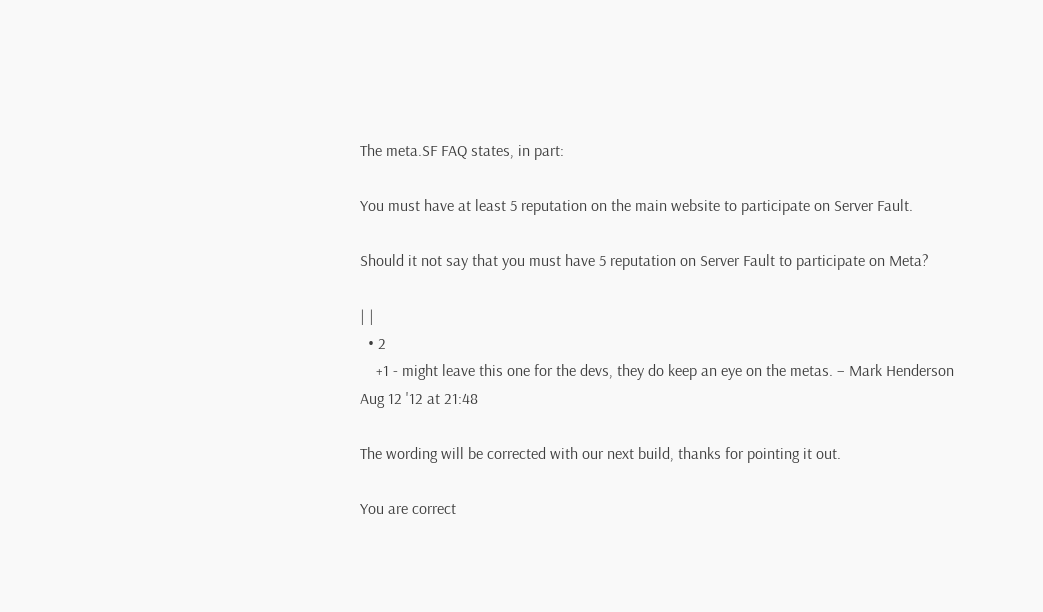The meta.SF FAQ states, in part:

You must have at least 5 reputation on the main website to participate on Server Fault.

Should it not say that you must have 5 reputation on Server Fault to participate on Meta?

| |
  • 2
    +1 - might leave this one for the devs, they do keep an eye on the metas. – Mark Henderson Aug 12 '12 at 21:48

The wording will be corrected with our next build, thanks for pointing it out.

You are correct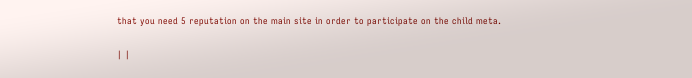that you need 5 reputation on the main site in order to participate on the child meta.

| |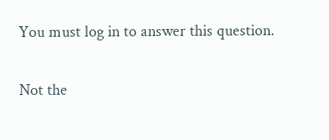You must log in to answer this question.

Not the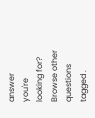answer you're looking for? Browse other questions tagged .